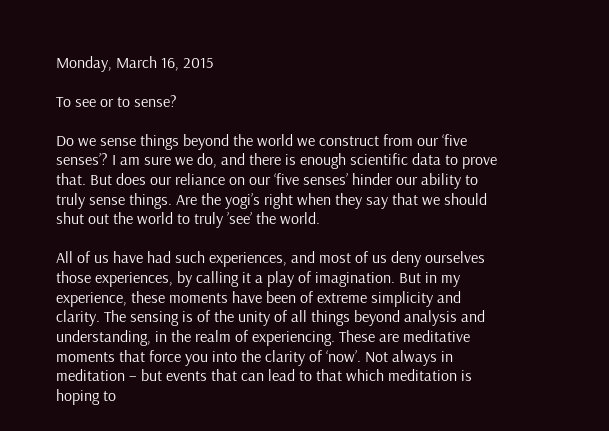Monday, March 16, 2015

To see or to sense?

Do we sense things beyond the world we construct from our ‘five senses’? I am sure we do, and there is enough scientific data to prove that. But does our reliance on our ‘five senses’ hinder our ability to truly sense things. Are the yogi’s right when they say that we should shut out the world to truly ’see’ the world.

All of us have had such experiences, and most of us deny ourselves those experiences, by calling it a play of imagination. But in my experience, these moments have been of extreme simplicity and clarity. The sensing is of the unity of all things beyond analysis and understanding, in the realm of experiencing. These are meditative moments that force you into the clarity of ‘now’. Not always in meditation – but events that can lead to that which meditation is hoping to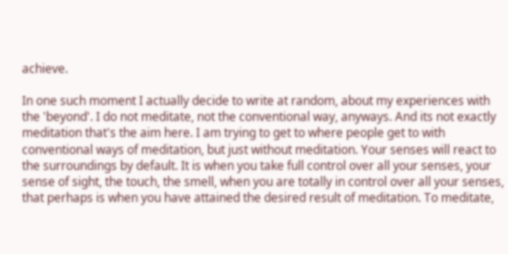achieve.

In one such moment I actually decide to write at random, about my experiences with the 'beyond'. I do not meditate, not the conventional way, anyways. And its not exactly meditation that's the aim here. I am trying to get to where people get to with conventional ways of meditation, but just without meditation. Your senses will react to the surroundings by default. It is when you take full control over all your senses, your sense of sight, the touch, the smell, when you are totally in control over all your senses, that perhaps is when you have attained the desired result of meditation. To meditate,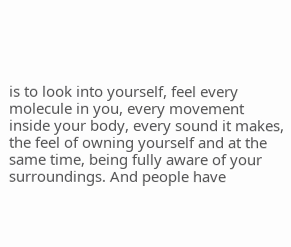is to look into yourself, feel every molecule in you, every movement inside your body, every sound it makes, the feel of owning yourself and at the same time, being fully aware of your surroundings. And people have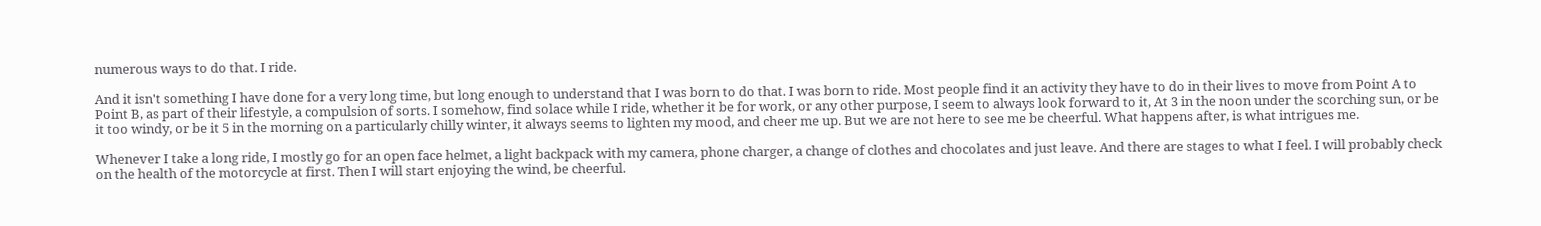numerous ways to do that. I ride.

And it isn't something I have done for a very long time, but long enough to understand that I was born to do that. I was born to ride. Most people find it an activity they have to do in their lives to move from Point A to Point B, as part of their lifestyle, a compulsion of sorts. I somehow, find solace while I ride, whether it be for work, or any other purpose, I seem to always look forward to it, At 3 in the noon under the scorching sun, or be it too windy, or be it 5 in the morning on a particularly chilly winter, it always seems to lighten my mood, and cheer me up. But we are not here to see me be cheerful. What happens after, is what intrigues me.

Whenever I take a long ride, I mostly go for an open face helmet, a light backpack with my camera, phone charger, a change of clothes and chocolates and just leave. And there are stages to what I feel. I will probably check on the health of the motorcycle at first. Then I will start enjoying the wind, be cheerful.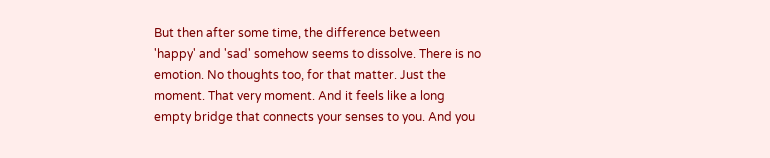But then after some time, the difference between 'happy' and 'sad' somehow seems to dissolve. There is no emotion. No thoughts too, for that matter. Just the moment. That very moment. And it feels like a long empty bridge that connects your senses to you. And you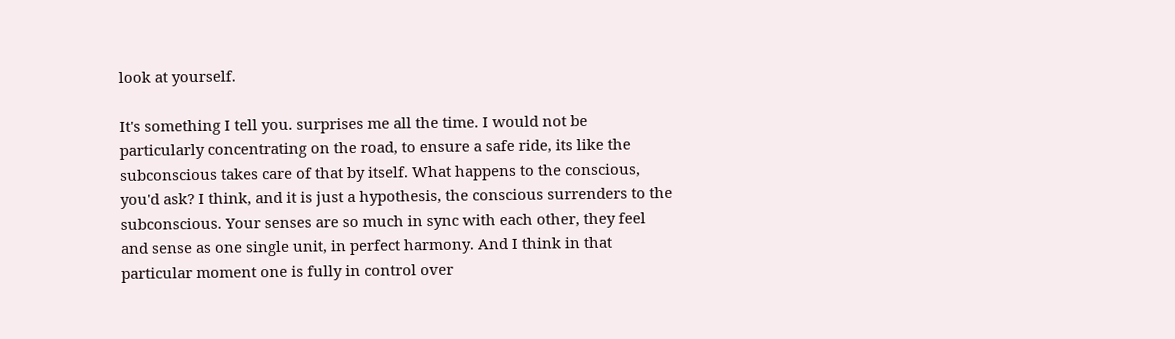look at yourself.

It's something I tell you. surprises me all the time. I would not be particularly concentrating on the road, to ensure a safe ride, its like the subconscious takes care of that by itself. What happens to the conscious, you'd ask? I think, and it is just a hypothesis, the conscious surrenders to the subconscious. Your senses are so much in sync with each other, they feel and sense as one single unit, in perfect harmony. And I think in that particular moment one is fully in control over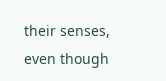their senses, even though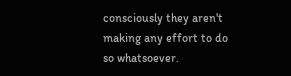consciously they aren't making any effort to do so whatsoever.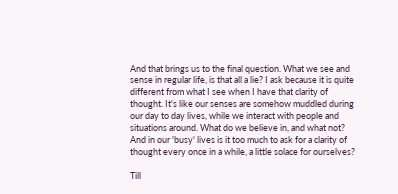And that brings us to the final question. What we see and sense in regular life, is that all a lie? I ask because it is quite different from what I see when I have that clarity of thought. It's like our senses are somehow muddled during our day to day lives, while we interact with people and situations around. What do we believe in, and what not? And in our 'busy' lives is it too much to ask for a clarity of thought every once in a while, a little solace for ourselves?

Till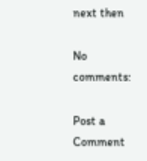next then

No comments:

Post a Comment